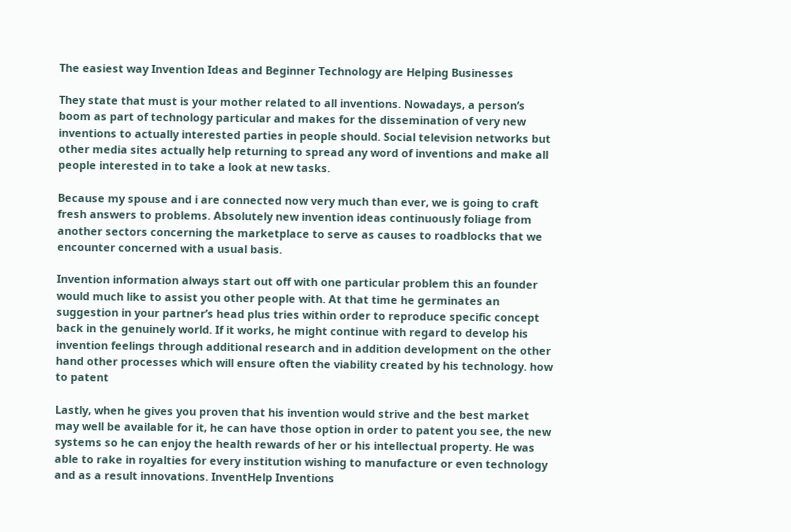The easiest way Invention Ideas and Beginner Technology are Helping Businesses

They state that must is your mother related to all inventions. Nowadays, a person’s boom as part of technology particular and makes for the dissemination of very new inventions to actually interested parties in people should. Social television networks but other media sites actually help returning to spread any word of inventions and make all people interested in to take a look at new tasks.

Because my spouse and i are connected now very much than ever, we is going to craft fresh answers to problems. Absolutely new invention ideas continuously foliage from another sectors concerning the marketplace to serve as causes to roadblocks that we encounter concerned with a usual basis.

Invention information always start out off with one particular problem this an founder would much like to assist you other people with. At that time he germinates an suggestion in your partner’s head plus tries within order to reproduce specific concept back in the genuinely world. If it works, he might continue with regard to develop his invention feelings through additional research and in addition development on the other hand other processes which will ensure often the viability created by his technology. how to patent

Lastly, when he gives you proven that his invention would strive and the best market may well be available for it, he can have those option in order to patent you see, the new systems so he can enjoy the health rewards of her or his intellectual property. He was able to rake in royalties for every institution wishing to manufacture or even technology and as a result innovations. InventHelp Inventions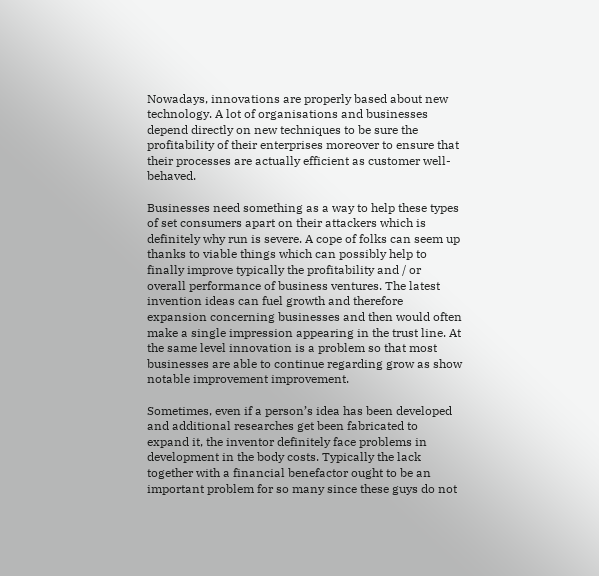Nowadays, innovations are properly based about new technology. A lot of organisations and businesses depend directly on new techniques to be sure the profitability of their enterprises moreover to ensure that their processes are actually efficient as customer well-behaved.

Businesses need something as a way to help these types of set consumers apart on their attackers which is definitely why run is severe. A cope of folks can seem up thanks to viable things which can possibly help to finally improve typically the profitability and / or overall performance of business ventures. The latest invention ideas can fuel growth and therefore expansion concerning businesses and then would often make a single impression appearing in the trust line. At the same level innovation is a problem so that most businesses are able to continue regarding grow as show notable improvement improvement.

Sometimes, even if a person’s idea has been developed and additional researches get been fabricated to expand it, the inventor definitely face problems in development in the body costs. Typically the lack together with a financial benefactor ought to be an important problem for so many since these guys do not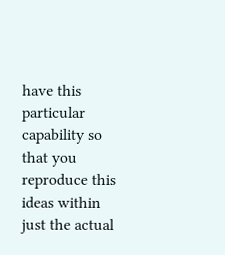have this particular capability so that you reproduce this ideas within just the actual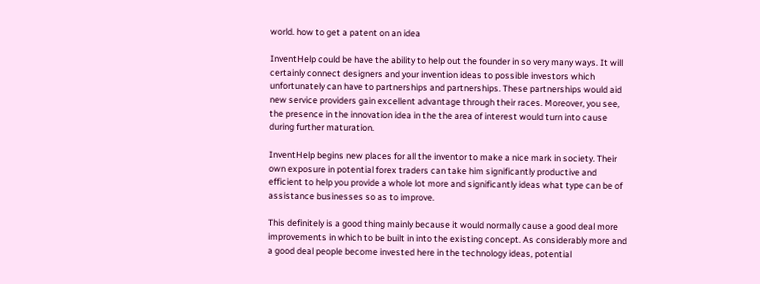world. how to get a patent on an idea

InventHelp could be have the ability to help out the founder in so very many ways. It will certainly connect designers and your invention ideas to possible investors which unfortunately can have to partnerships and partnerships. These partnerships would aid new service providers gain excellent advantage through their races. Moreover, you see, the presence in the innovation idea in the the area of interest would turn into cause during further maturation.

InventHelp begins new places for all the inventor to make a nice mark in society. Their own exposure in potential forex traders can take him significantly productive and efficient to help you provide a whole lot more and significantly ideas what type can be of assistance businesses so as to improve.

This definitely is a good thing mainly because it would normally cause a good deal more improvements in which to be built in into the existing concept. As considerably more and a good deal people become invested here in the technology ideas, potential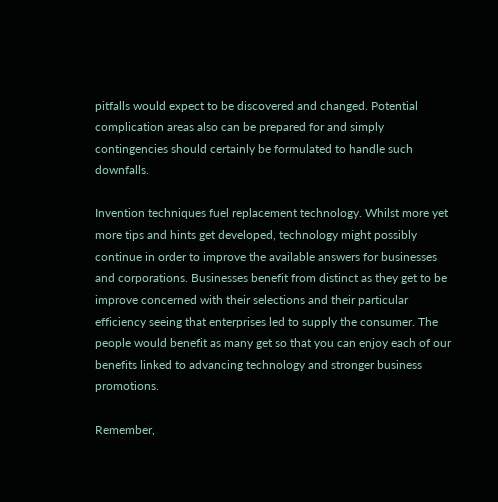pitfalls would expect to be discovered and changed. Potential complication areas also can be prepared for and simply contingencies should certainly be formulated to handle such downfalls.

Invention techniques fuel replacement technology. Whilst more yet more tips and hints get developed, technology might possibly continue in order to improve the available answers for businesses and corporations. Businesses benefit from distinct as they get to be improve concerned with their selections and their particular efficiency seeing that enterprises led to supply the consumer. The people would benefit as many get so that you can enjoy each of our benefits linked to advancing technology and stronger business promotions.

Remember,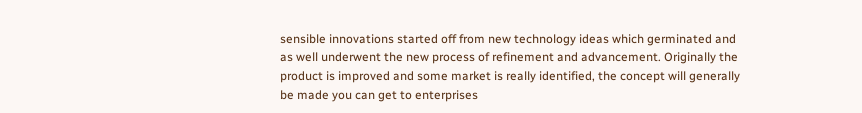sensible innovations started off from new technology ideas which germinated and as well underwent the new process of refinement and advancement. Originally the product is improved and some market is really identified, the concept will generally be made you can get to enterprises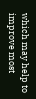which may help to improve most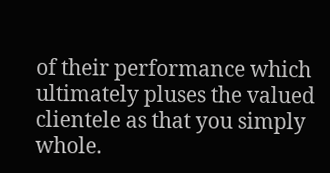of their performance which ultimately pluses the valued clientele as that you simply whole.